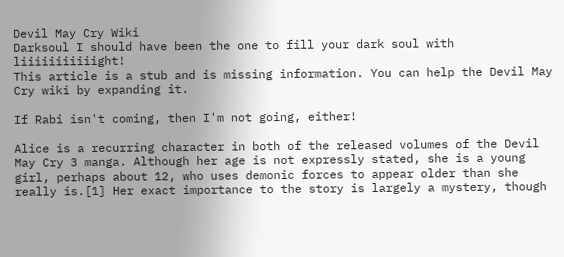Devil May Cry Wiki
Darksoul I should have been the one to fill your dark soul with liiiiiiiiiiight!
This article is a stub and is missing information. You can help the Devil May Cry wiki by expanding it.

If Rabi isn't coming, then I'm not going, either!

Alice is a recurring character in both of the released volumes of the Devil May Cry 3 manga. Although her age is not expressly stated, she is a young girl, perhaps about 12, who uses demonic forces to appear older than she really is.[1] Her exact importance to the story is largely a mystery, though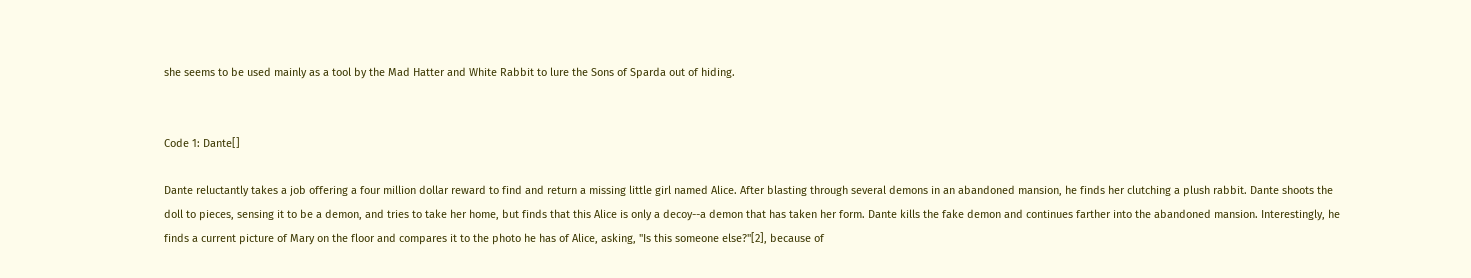she seems to be used mainly as a tool by the Mad Hatter and White Rabbit to lure the Sons of Sparda out of hiding.


Code 1: Dante[]

Dante reluctantly takes a job offering a four million dollar reward to find and return a missing little girl named Alice. After blasting through several demons in an abandoned mansion, he finds her clutching a plush rabbit. Dante shoots the doll to pieces, sensing it to be a demon, and tries to take her home, but finds that this Alice is only a decoy--a demon that has taken her form. Dante kills the fake demon and continues farther into the abandoned mansion. Interestingly, he finds a current picture of Mary on the floor and compares it to the photo he has of Alice, asking, "Is this someone else?"[2], because of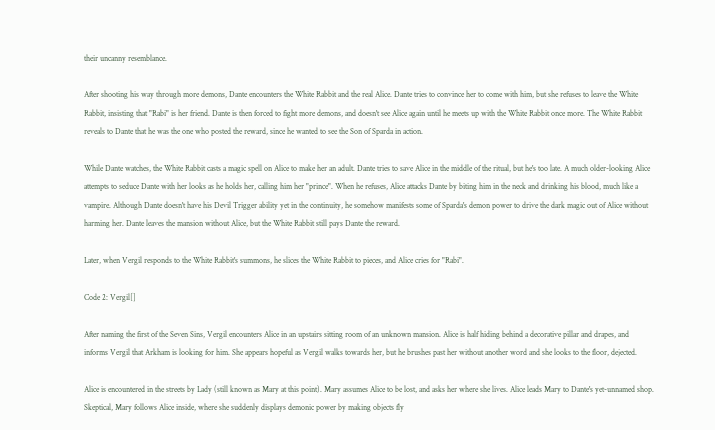their uncanny resemblance.

After shooting his way through more demons, Dante encounters the White Rabbit and the real Alice. Dante tries to convince her to come with him, but she refuses to leave the White Rabbit, insisting that "Rabi" is her friend. Dante is then forced to fight more demons, and doesn't see Alice again until he meets up with the White Rabbit once more. The White Rabbit reveals to Dante that he was the one who posted the reward, since he wanted to see the Son of Sparda in action.

While Dante watches, the White Rabbit casts a magic spell on Alice to make her an adult. Dante tries to save Alice in the middle of the ritual, but he's too late. A much older-looking Alice attempts to seduce Dante with her looks as he holds her, calling him her "prince". When he refuses, Alice attacks Dante by biting him in the neck and drinking his blood, much like a vampire. Although Dante doesn't have his Devil Trigger ability yet in the continuity, he somehow manifests some of Sparda's demon power to drive the dark magic out of Alice without harming her. Dante leaves the mansion without Alice, but the White Rabbit still pays Dante the reward.

Later, when Vergil responds to the White Rabbit's summons, he slices the White Rabbit to pieces, and Alice cries for "Rabi".

Code 2: Vergil[]

After naming the first of the Seven Sins, Vergil encounters Alice in an upstairs sitting room of an unknown mansion. Alice is half hiding behind a decorative pillar and drapes, and informs Vergil that Arkham is looking for him. She appears hopeful as Vergil walks towards her, but he brushes past her without another word and she looks to the floor, dejected.

Alice is encountered in the streets by Lady (still known as Mary at this point). Mary assumes Alice to be lost, and asks her where she lives. Alice leads Mary to Dante's yet-unnamed shop. Skeptical, Mary follows Alice inside, where she suddenly displays demonic power by making objects fly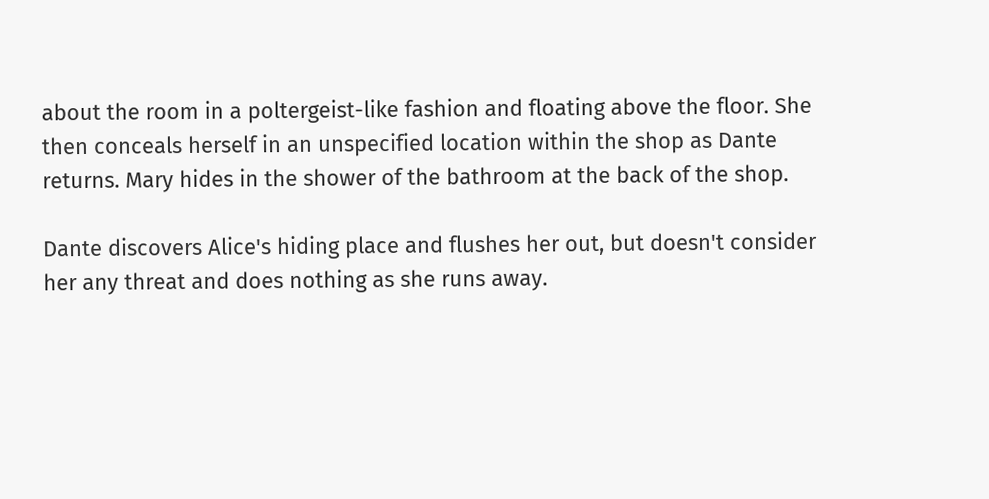about the room in a poltergeist-like fashion and floating above the floor. She then conceals herself in an unspecified location within the shop as Dante returns. Mary hides in the shower of the bathroom at the back of the shop.

Dante discovers Alice's hiding place and flushes her out, but doesn't consider her any threat and does nothing as she runs away.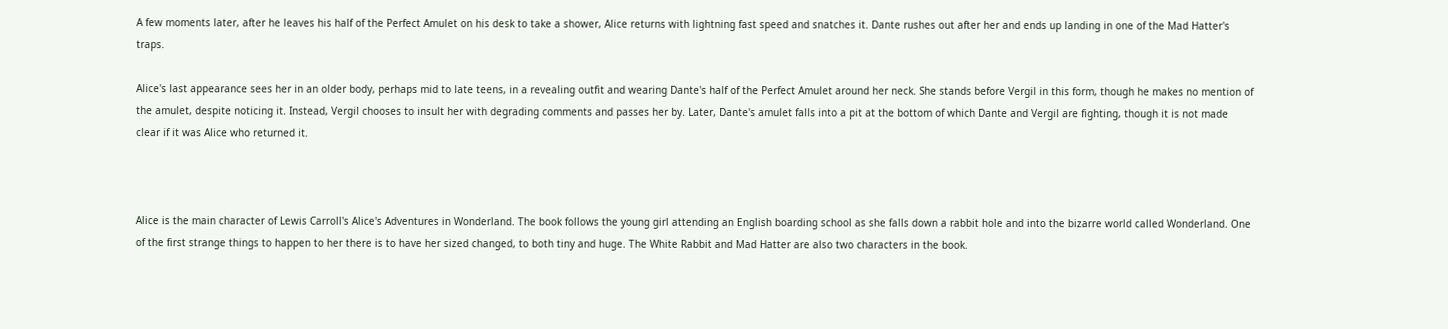A few moments later, after he leaves his half of the Perfect Amulet on his desk to take a shower, Alice returns with lightning fast speed and snatches it. Dante rushes out after her and ends up landing in one of the Mad Hatter's traps.

Alice's last appearance sees her in an older body, perhaps mid to late teens, in a revealing outfit and wearing Dante's half of the Perfect Amulet around her neck. She stands before Vergil in this form, though he makes no mention of the amulet, despite noticing it. Instead, Vergil chooses to insult her with degrading comments and passes her by. Later, Dante's amulet falls into a pit at the bottom of which Dante and Vergil are fighting, though it is not made clear if it was Alice who returned it.



Alice is the main character of Lewis Carroll's Alice's Adventures in Wonderland. The book follows the young girl attending an English boarding school as she falls down a rabbit hole and into the bizarre world called Wonderland. One of the first strange things to happen to her there is to have her sized changed, to both tiny and huge. The White Rabbit and Mad Hatter are also two characters in the book.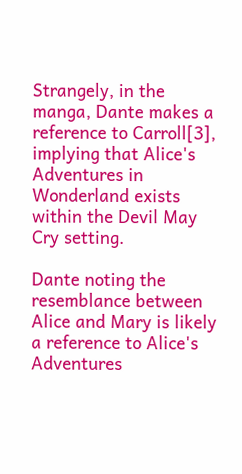Strangely, in the manga, Dante makes a reference to Carroll[3], implying that Alice's Adventures in Wonderland exists within the Devil May Cry setting.

Dante noting the resemblance between Alice and Mary is likely a reference to Alice's Adventures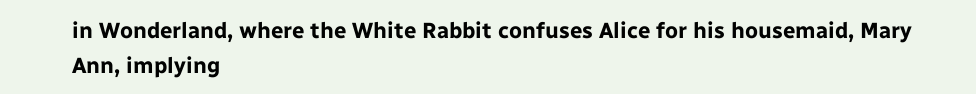in Wonderland, where the White Rabbit confuses Alice for his housemaid, Mary Ann, implying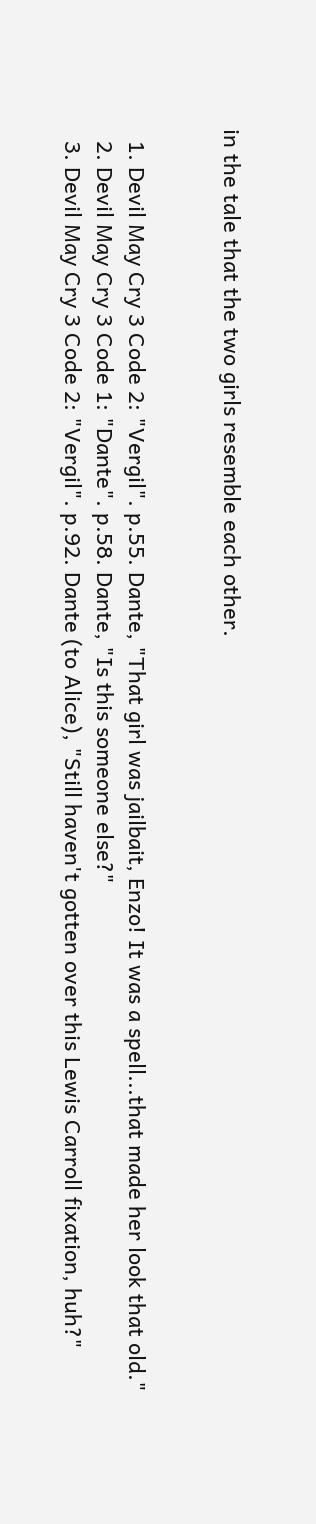in the tale that the two girls resemble each other.


  1. Devil May Cry 3 Code 2: "Vergil". p.55. Dante, "That girl was jailbait, Enzo! It was a spell...that made her look that old."
  2. Devil May Cry 3 Code 1: "Dante". p.58. Dante, "Is this someone else?"
  3. Devil May Cry 3 Code 2: "Vergil". p.92. Dante (to Alice), "Still haven't gotten over this Lewis Carroll fixation, huh?"